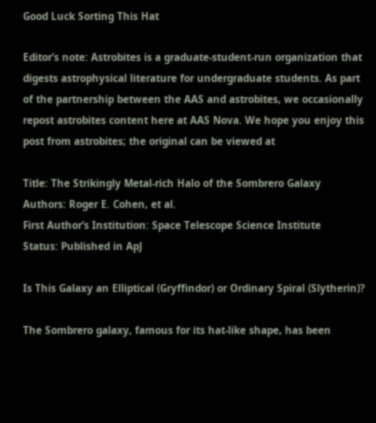Good Luck Sorting This Hat

Editor’s note: Astrobites is a graduate-student-run organization that digests astrophysical literature for undergraduate students. As part of the partnership between the AAS and astrobites, we occasionally repost astrobites content here at AAS Nova. We hope you enjoy this post from astrobites; the original can be viewed at

Title: The Strikingly Metal-rich Halo of the Sombrero Galaxy
Authors: Roger E. Cohen, et al.
First Author’s Institution: Space Telescope Science Institute
Status: Published in ApJ

Is This Galaxy an Elliptical (Gryffindor) or Ordinary Spiral (Slytherin)?

The Sombrero galaxy, famous for its hat-like shape, has been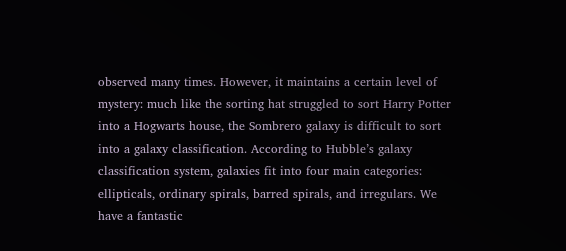observed many times. However, it maintains a certain level of mystery: much like the sorting hat struggled to sort Harry Potter into a Hogwarts house, the Sombrero galaxy is difficult to sort into a galaxy classification. According to Hubble’s galaxy classification system, galaxies fit into four main categories: ellipticals, ordinary spirals, barred spirals, and irregulars. We have a fantastic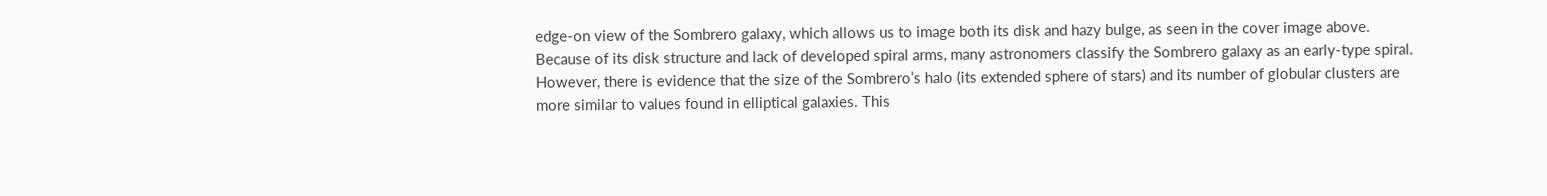edge-on view of the Sombrero galaxy, which allows us to image both its disk and hazy bulge, as seen in the cover image above. Because of its disk structure and lack of developed spiral arms, many astronomers classify the Sombrero galaxy as an early-type spiral. However, there is evidence that the size of the Sombrero’s halo (its extended sphere of stars) and its number of globular clusters are more similar to values found in elliptical galaxies. This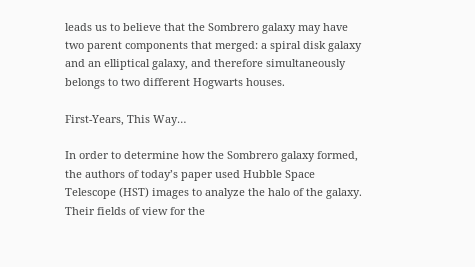leads us to believe that the Sombrero galaxy may have two parent components that merged: a spiral disk galaxy and an elliptical galaxy, and therefore simultaneously belongs to two different Hogwarts houses.

First-Years, This Way…

In order to determine how the Sombrero galaxy formed, the authors of today’s paper used Hubble Space Telescope (HST) images to analyze the halo of the galaxy. Their fields of view for the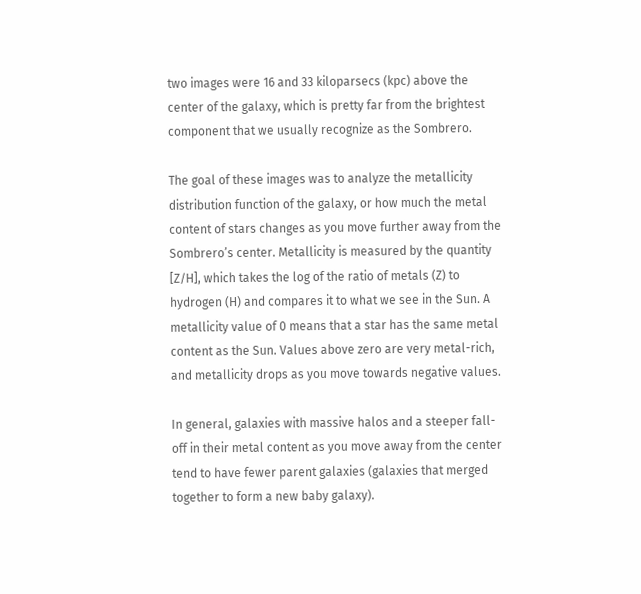two images were 16 and 33 kiloparsecs (kpc) above the center of the galaxy, which is pretty far from the brightest component that we usually recognize as the Sombrero.

The goal of these images was to analyze the metallicity distribution function of the galaxy, or how much the metal content of stars changes as you move further away from the Sombrero’s center. Metallicity is measured by the quantity [Z/H], which takes the log of the ratio of metals (Z) to hydrogen (H) and compares it to what we see in the Sun. A metallicity value of 0 means that a star has the same metal content as the Sun. Values above zero are very metal-rich, and metallicity drops as you move towards negative values.

In general, galaxies with massive halos and a steeper fall-off in their metal content as you move away from the center tend to have fewer parent galaxies (galaxies that merged together to form a new baby galaxy).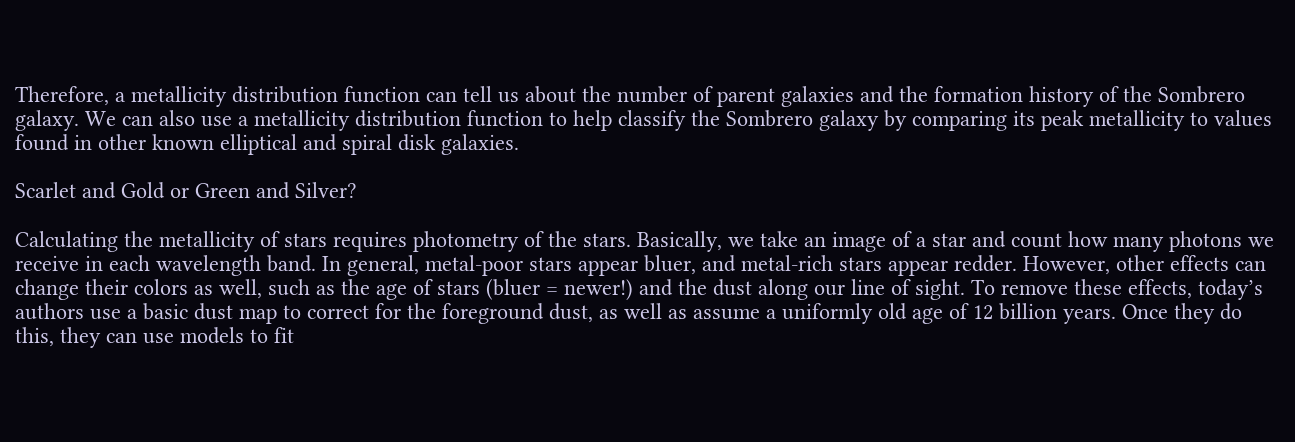Therefore, a metallicity distribution function can tell us about the number of parent galaxies and the formation history of the Sombrero galaxy. We can also use a metallicity distribution function to help classify the Sombrero galaxy by comparing its peak metallicity to values found in other known elliptical and spiral disk galaxies.

Scarlet and Gold or Green and Silver?

Calculating the metallicity of stars requires photometry of the stars. Basically, we take an image of a star and count how many photons we receive in each wavelength band. In general, metal-poor stars appear bluer, and metal-rich stars appear redder. However, other effects can change their colors as well, such as the age of stars (bluer = newer!) and the dust along our line of sight. To remove these effects, today’s authors use a basic dust map to correct for the foreground dust, as well as assume a uniformly old age of 12 billion years. Once they do this, they can use models to fit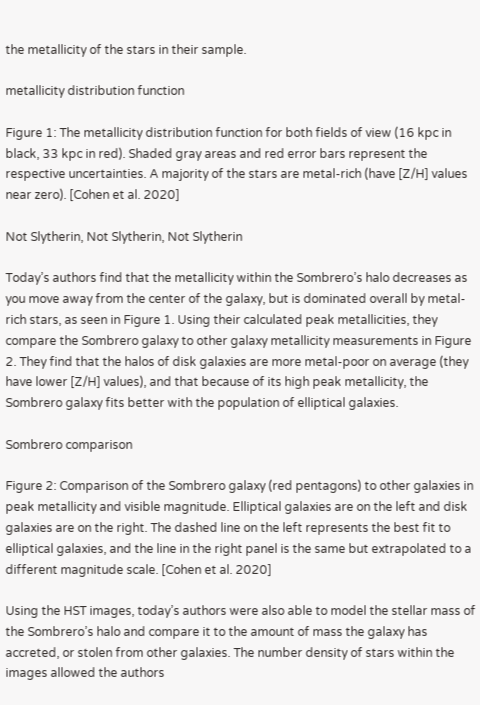the metallicity of the stars in their sample.

metallicity distribution function

Figure 1: The metallicity distribution function for both fields of view (16 kpc in black, 33 kpc in red). Shaded gray areas and red error bars represent the respective uncertainties. A majority of the stars are metal-rich (have [Z/H] values near zero). [Cohen et al. 2020]

Not Slytherin, Not Slytherin, Not Slytherin

Today’s authors find that the metallicity within the Sombrero’s halo decreases as you move away from the center of the galaxy, but is dominated overall by metal-rich stars, as seen in Figure 1. Using their calculated peak metallicities, they compare the Sombrero galaxy to other galaxy metallicity measurements in Figure 2. They find that the halos of disk galaxies are more metal-poor on average (they have lower [Z/H] values), and that because of its high peak metallicity, the Sombrero galaxy fits better with the population of elliptical galaxies.

Sombrero comparison

Figure 2: Comparison of the Sombrero galaxy (red pentagons) to other galaxies in peak metallicity and visible magnitude. Elliptical galaxies are on the left and disk galaxies are on the right. The dashed line on the left represents the best fit to elliptical galaxies, and the line in the right panel is the same but extrapolated to a different magnitude scale. [Cohen et al. 2020]

Using the HST images, today’s authors were also able to model the stellar mass of the Sombrero’s halo and compare it to the amount of mass the galaxy has accreted, or stolen from other galaxies. The number density of stars within the images allowed the authors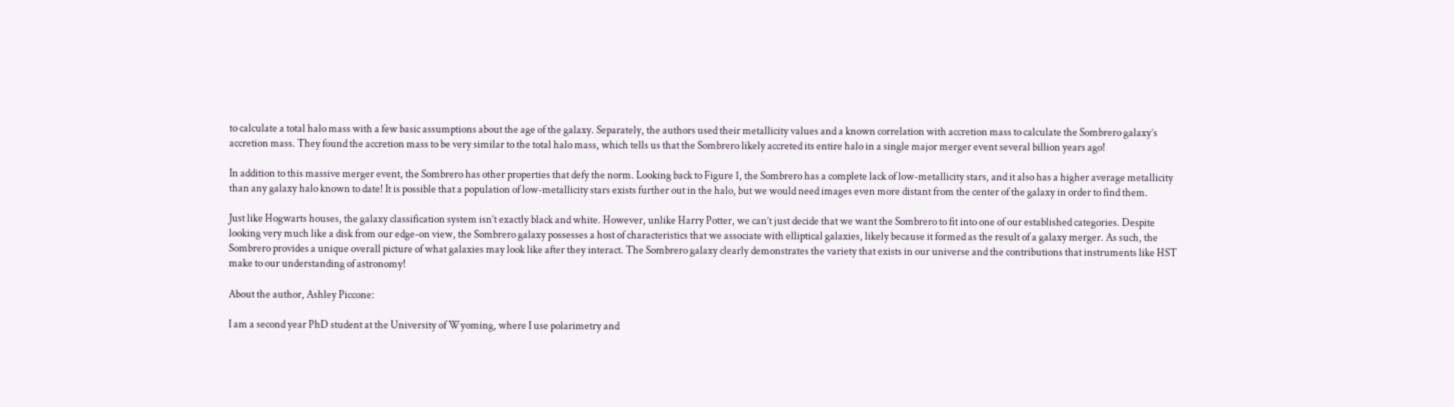to calculate a total halo mass with a few basic assumptions about the age of the galaxy. Separately, the authors used their metallicity values and a known correlation with accretion mass to calculate the Sombrero galaxy’s accretion mass. They found the accretion mass to be very similar to the total halo mass, which tells us that the Sombrero likely accreted its entire halo in a single major merger event several billion years ago!

In addition to this massive merger event, the Sombrero has other properties that defy the norm. Looking back to Figure 1, the Sombrero has a complete lack of low-metallicity stars, and it also has a higher average metallicity than any galaxy halo known to date! It is possible that a population of low-metallicity stars exists further out in the halo, but we would need images even more distant from the center of the galaxy in order to find them.

Just like Hogwarts houses, the galaxy classification system isn’t exactly black and white. However, unlike Harry Potter, we can’t just decide that we want the Sombrero to fit into one of our established categories. Despite looking very much like a disk from our edge-on view, the Sombrero galaxy possesses a host of characteristics that we associate with elliptical galaxies, likely because it formed as the result of a galaxy merger. As such, the Sombrero provides a unique overall picture of what galaxies may look like after they interact. The Sombrero galaxy clearly demonstrates the variety that exists in our universe and the contributions that instruments like HST make to our understanding of astronomy!

About the author, Ashley Piccone:

I am a second year PhD student at the University of Wyoming, where I use polarimetry and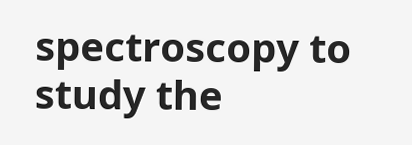spectroscopy to study the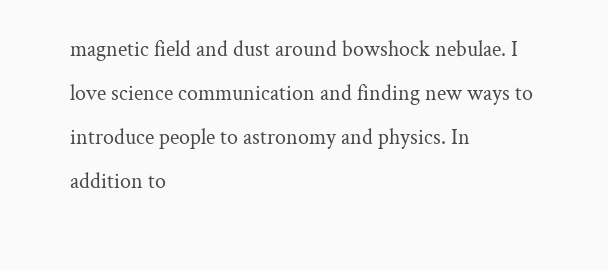magnetic field and dust around bowshock nebulae. I love science communication and finding new ways to introduce people to astronomy and physics. In addition to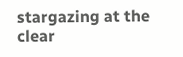stargazing at the clear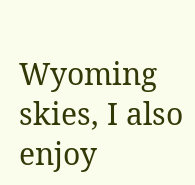Wyoming skies, I also enjoy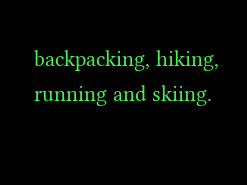backpacking, hiking, running and skiing.